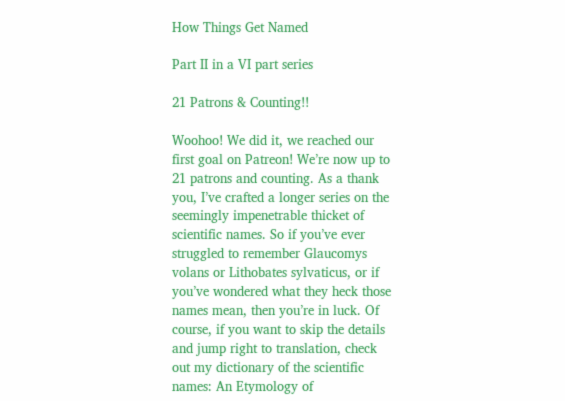How Things Get Named

Part II in a VI part series

21 Patrons & Counting!!

Woohoo! We did it, we reached our first goal on Patreon! We’re now up to 21 patrons and counting. As a thank you, I’ve crafted a longer series on the seemingly impenetrable thicket of scientific names. So if you’ve ever struggled to remember Glaucomys volans or Lithobates sylvaticus, or if you’ve wondered what they heck those names mean, then you’re in luck. Of course, if you want to skip the details and jump right to translation, check out my dictionary of the scientific names: An Etymology of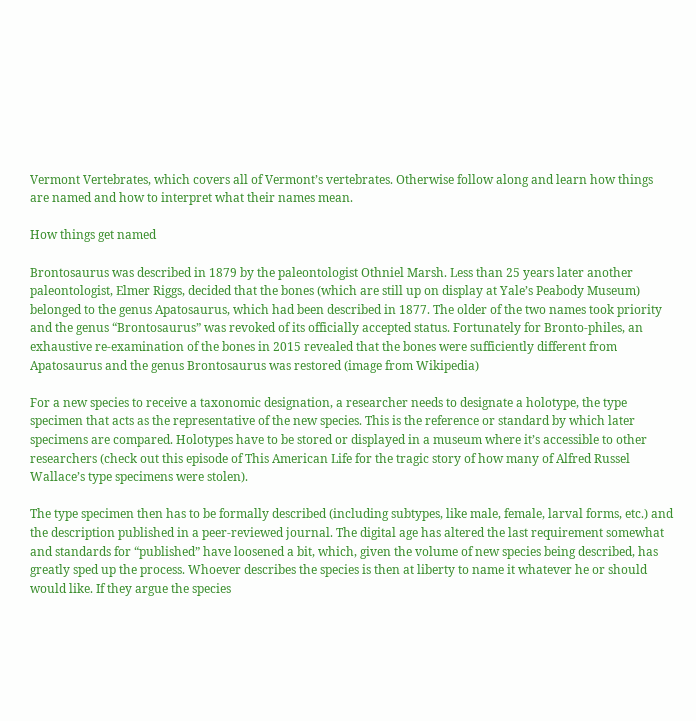Vermont Vertebrates, which covers all of Vermont’s vertebrates. Otherwise follow along and learn how things are named and how to interpret what their names mean.

How things get named

Brontosaurus was described in 1879 by the paleontologist Othniel Marsh. Less than 25 years later another paleontologist, Elmer Riggs, decided that the bones (which are still up on display at Yale’s Peabody Museum) belonged to the genus Apatosaurus, which had been described in 1877. The older of the two names took priority and the genus “Brontosaurus” was revoked of its officially accepted status. Fortunately for Bronto-philes, an exhaustive re-examination of the bones in 2015 revealed that the bones were sufficiently different from Apatosaurus and the genus Brontosaurus was restored (image from Wikipedia)

For a new species to receive a taxonomic designation, a researcher needs to designate a holotype, the type specimen that acts as the representative of the new species. This is the reference or standard by which later specimens are compared. Holotypes have to be stored or displayed in a museum where it’s accessible to other researchers (check out this episode of This American Life for the tragic story of how many of Alfred Russel Wallace’s type specimens were stolen).

The type specimen then has to be formally described (including subtypes, like male, female, larval forms, etc.) and the description published in a peer-reviewed journal. The digital age has altered the last requirement somewhat and standards for “published” have loosened a bit, which, given the volume of new species being described, has greatly sped up the process. Whoever describes the species is then at liberty to name it whatever he or should would like. If they argue the species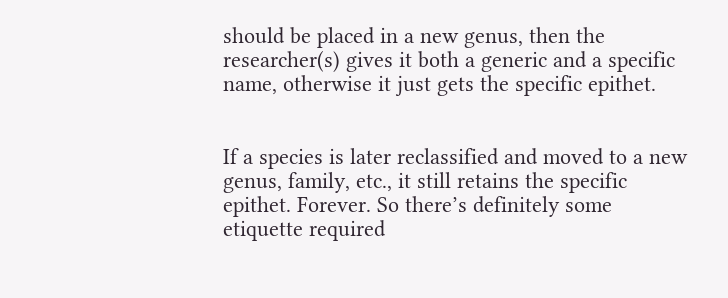should be placed in a new genus, then the researcher(s) gives it both a generic and a specific name, otherwise it just gets the specific epithet.


If a species is later reclassified and moved to a new genus, family, etc., it still retains the specific epithet. Forever. So there’s definitely some etiquette required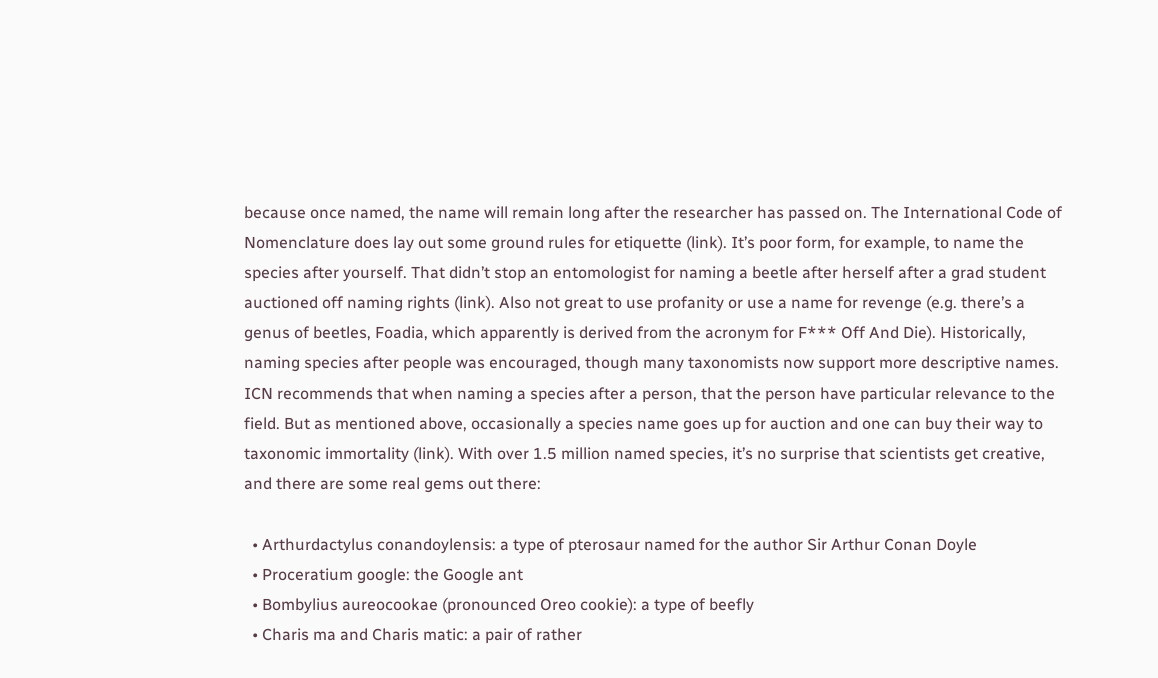because once named, the name will remain long after the researcher has passed on. The International Code of Nomenclature does lay out some ground rules for etiquette (link). It’s poor form, for example, to name the species after yourself. That didn’t stop an entomologist for naming a beetle after herself after a grad student auctioned off naming rights (link). Also not great to use profanity or use a name for revenge (e.g. there’s a genus of beetles, Foadia, which apparently is derived from the acronym for F*** Off And Die). Historically, naming species after people was encouraged, though many taxonomists now support more descriptive names. ICN recommends that when naming a species after a person, that the person have particular relevance to the field. But as mentioned above, occasionally a species name goes up for auction and one can buy their way to taxonomic immortality (link). With over 1.5 million named species, it’s no surprise that scientists get creative, and there are some real gems out there:

  • Arthurdactylus conandoylensis: a type of pterosaur named for the author Sir Arthur Conan Doyle
  • Proceratium google: the Google ant
  • Bombylius aureocookae (pronounced Oreo cookie): a type of beefly
  • Charis ma and Charis matic: a pair of rather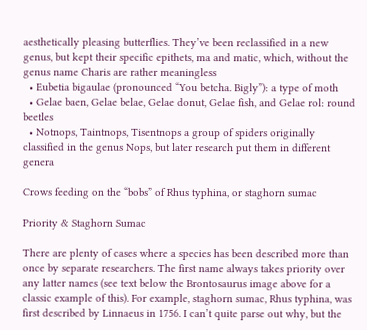aesthetically pleasing butterflies. They’ve been reclassified in a new genus, but kept their specific epithets, ma and matic, which, without the genus name Charis are rather meaningless
  • Eubetia bigaulae (pronounced “You betcha. Bigly”): a type of moth
  • Gelae baen, Gelae belae, Gelae donut, Gelae fish, and Gelae rol: round beetles
  • Notnops, Taintnops, Tisentnops a group of spiders originally classified in the genus Nops, but later research put them in different genera

Crows feeding on the “bobs” of Rhus typhina, or staghorn sumac

Priority & Staghorn Sumac

There are plenty of cases where a species has been described more than once by separate researchers. The first name always takes priority over any latter names (see text below the Brontosaurus image above for a classic example of this). For example, staghorn sumac, Rhus typhina, was first described by Linnaeus in 1756. I can’t quite parse out why, but the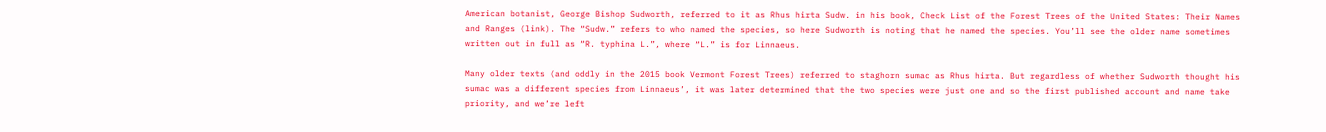American botanist, George Bishop Sudworth, referred to it as Rhus hirta Sudw. in his book, Check List of the Forest Trees of the United States: Their Names and Ranges (link). The “Sudw.” refers to who named the species, so here Sudworth is noting that he named the species. You’ll see the older name sometimes written out in full as “R. typhina L.”, where “L.” is for Linnaeus.

Many older texts (and oddly in the 2015 book Vermont Forest Trees) referred to staghorn sumac as Rhus hirta. But regardless of whether Sudworth thought his sumac was a different species from Linnaeus’, it was later determined that the two species were just one and so the first published account and name take priority, and we’re left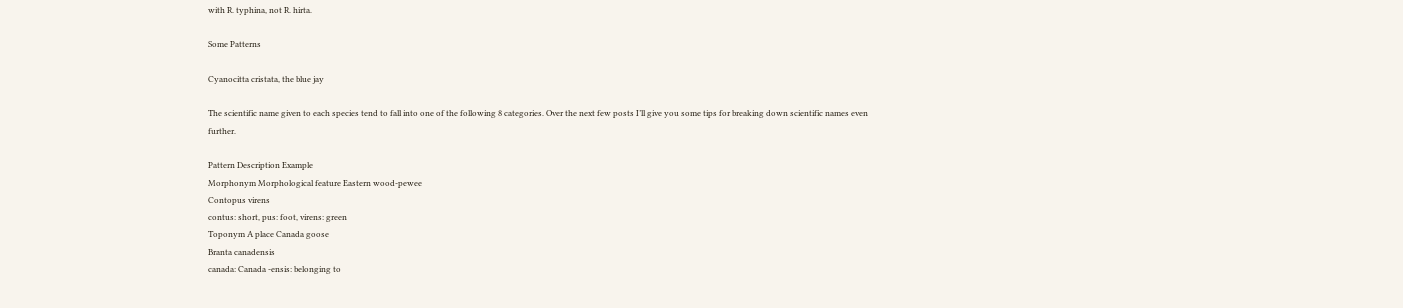with R. typhina, not R. hirta.

Some Patterns

Cyanocitta cristata, the blue jay

The scientific name given to each species tend to fall into one of the following 8 categories. Over the next few posts I’ll give you some tips for breaking down scientific names even further.

Pattern Description Example
Morphonym Morphological feature Eastern wood-pewee
Contopus virens
contus: short, pus: foot, virens: green
Toponym A place Canada goose
Branta canadensis
canada: Canada -ensis: belonging to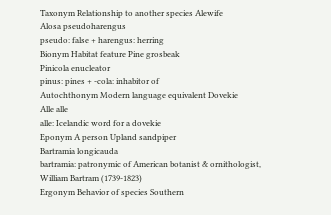Taxonym Relationship to another species Alewife
Alosa pseudoharengus
pseudo: false + harengus: herring
Bionym Habitat feature Pine grosbeak
Pinicola enucleator
pinus: pines + -cola: inhabitor of
Autochthonym Modern language equivalent Dovekie
Alle alle
alle: Icelandic word for a dovekie
Eponym A person Upland sandpiper
Bartramia longicauda
bartramia: patronymic of American botanist & ornithologist, William Bartram (1739-1823)
Ergonym Behavior of species Southern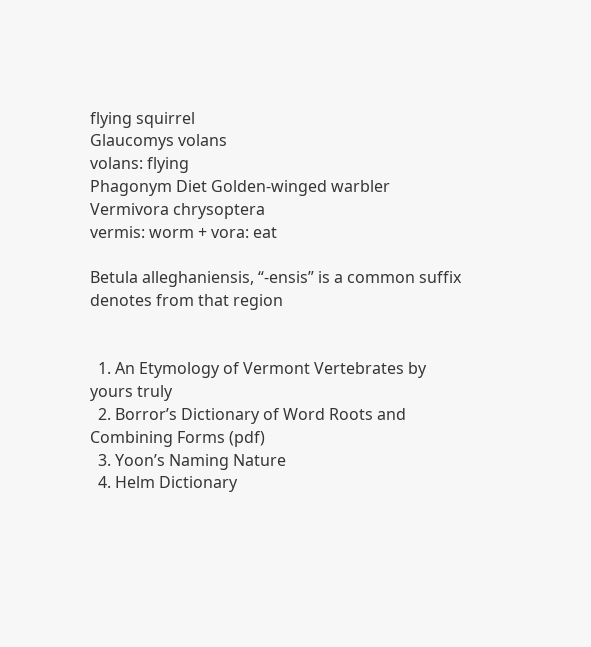flying squirrel
Glaucomys volans
volans: flying
Phagonym Diet Golden-winged warbler
Vermivora chrysoptera
vermis: worm + vora: eat

Betula alleghaniensis, “-ensis” is a common suffix denotes from that region


  1. An Etymology of Vermont Vertebrates by yours truly
  2. Borror’s Dictionary of Word Roots and Combining Forms (pdf)
  3. Yoon’s Naming Nature
  4. Helm Dictionary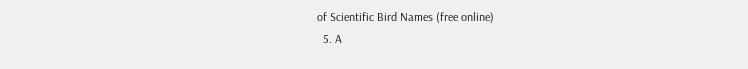of Scientific Bird Names (free online)
  5. A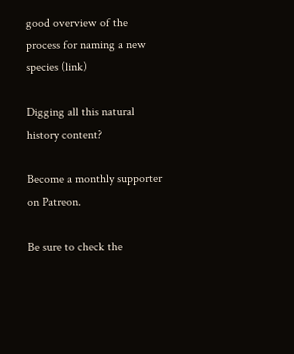good overview of the process for naming a new species (link)

Digging all this natural history content?

Become a monthly supporter on Patreon.

Be sure to check the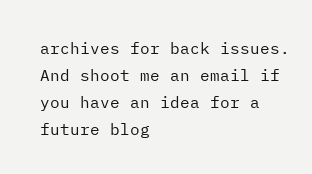archives for back issues.
And shoot me an email if you have an idea for a future blog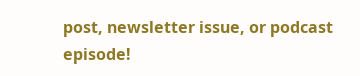post, newsletter issue, or podcast episode!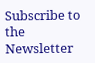Subscribe to the Newsletter